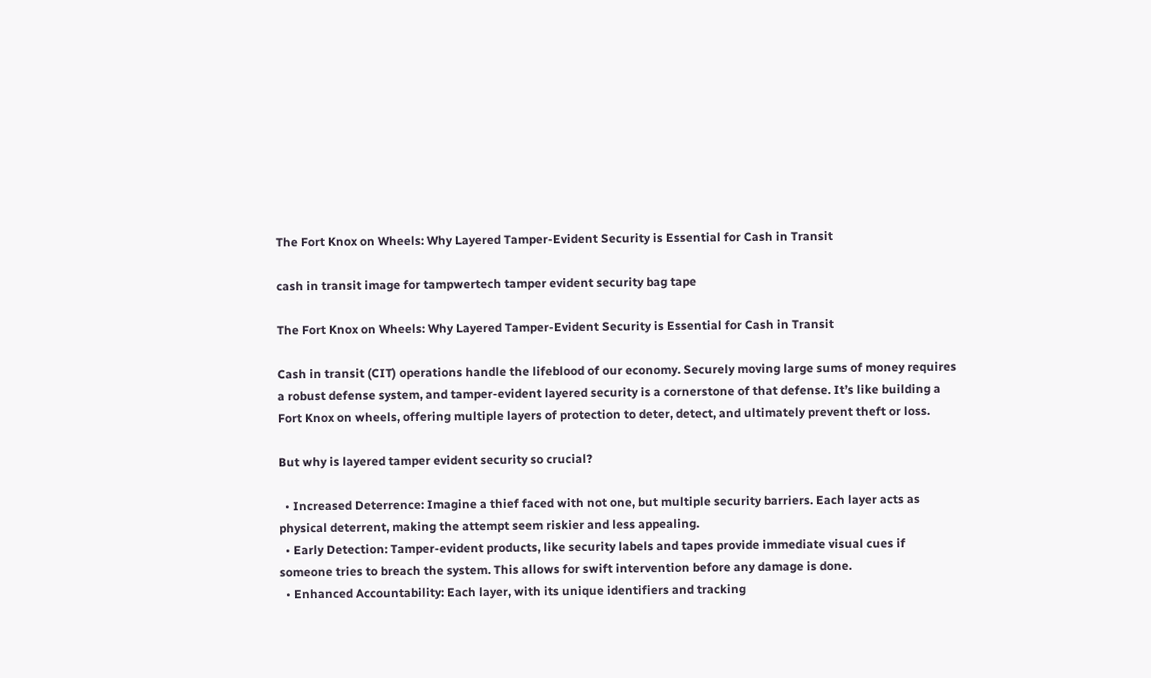The Fort Knox on Wheels: Why Layered Tamper-Evident Security is Essential for Cash in Transit

cash in transit image for tampwertech tamper evident security bag tape

The Fort Knox on Wheels: Why Layered Tamper-Evident Security is Essential for Cash in Transit

Cash in transit (CIT) operations handle the lifeblood of our economy. Securely moving large sums of money requires a robust defense system, and tamper-evident layered security is a cornerstone of that defense. It’s like building a Fort Knox on wheels, offering multiple layers of protection to deter, detect, and ultimately prevent theft or loss.

But why is layered tamper evident security so crucial?

  • Increased Deterrence: Imagine a thief faced with not one, but multiple security barriers. Each layer acts as physical deterrent, making the attempt seem riskier and less appealing.
  • Early Detection: Tamper-evident products, like security labels and tapes provide immediate visual cues if someone tries to breach the system. This allows for swift intervention before any damage is done.
  • Enhanced Accountability: Each layer, with its unique identifiers and tracking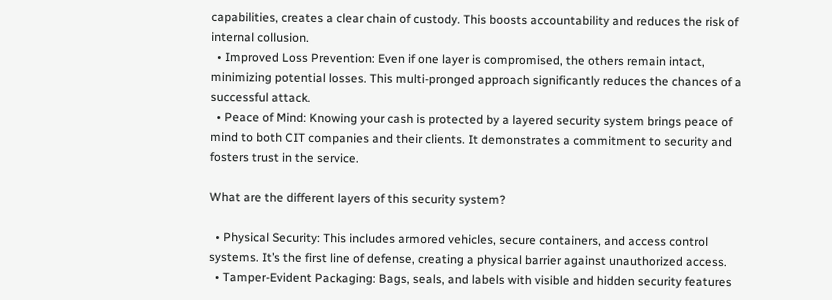capabilities, creates a clear chain of custody. This boosts accountability and reduces the risk of internal collusion.
  • Improved Loss Prevention: Even if one layer is compromised, the others remain intact, minimizing potential losses. This multi-pronged approach significantly reduces the chances of a successful attack.
  • Peace of Mind: Knowing your cash is protected by a layered security system brings peace of mind to both CIT companies and their clients. It demonstrates a commitment to security and fosters trust in the service.

What are the different layers of this security system?

  • Physical Security: This includes armored vehicles, secure containers, and access control systems. It’s the first line of defense, creating a physical barrier against unauthorized access.
  • Tamper-Evident Packaging: Bags, seals, and labels with visible and hidden security features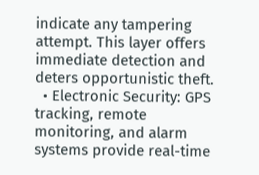indicate any tampering attempt. This layer offers immediate detection and deters opportunistic theft.
  • Electronic Security: GPS tracking, remote monitoring, and alarm systems provide real-time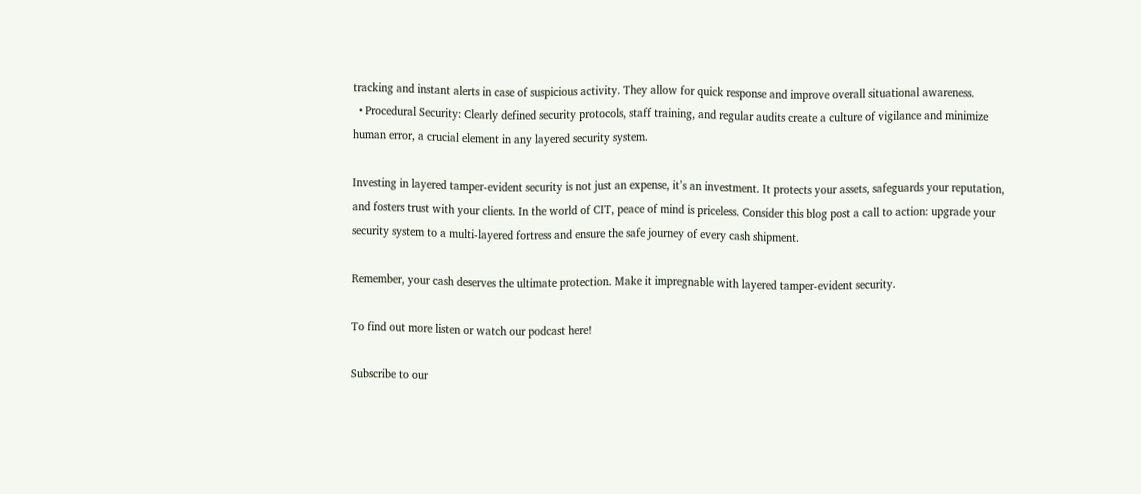tracking and instant alerts in case of suspicious activity. They allow for quick response and improve overall situational awareness.
  • Procedural Security: Clearly defined security protocols, staff training, and regular audits create a culture of vigilance and minimize human error, a crucial element in any layered security system.

Investing in layered tamper-evident security is not just an expense, it’s an investment. It protects your assets, safeguards your reputation, and fosters trust with your clients. In the world of CIT, peace of mind is priceless. Consider this blog post a call to action: upgrade your security system to a multi-layered fortress and ensure the safe journey of every cash shipment.

Remember, your cash deserves the ultimate protection. Make it impregnable with layered tamper-evident security.

To find out more listen or watch our podcast here!

Subscribe to our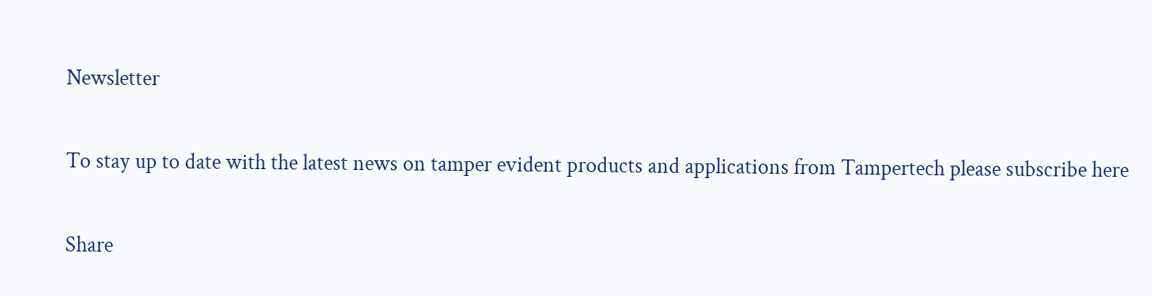Newsletter

To stay up to date with the latest news on tamper evident products and applications from Tampertech please subscribe here

Share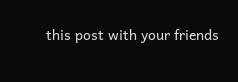this post with your friends